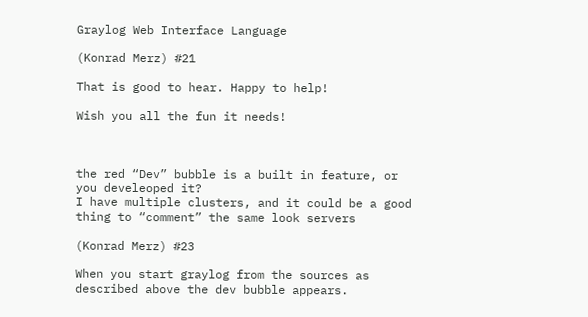Graylog Web Interface Language

(Konrad Merz) #21

That is good to hear. Happy to help!

Wish you all the fun it needs!



the red “Dev” bubble is a built in feature, or you develeoped it?
I have multiple clusters, and it could be a good thing to “comment” the same look servers

(Konrad Merz) #23

When you start graylog from the sources as described above the dev bubble appears.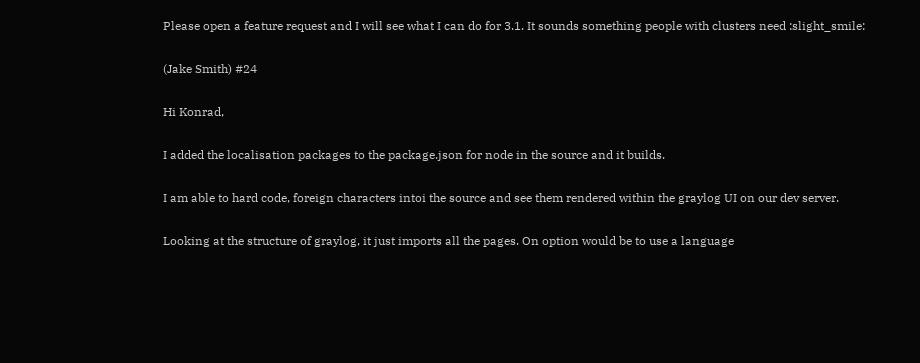Please open a feature request and I will see what I can do for 3.1. It sounds something people with clusters need :slight_smile:

(Jake Smith) #24

Hi Konrad,

I added the localisation packages to the package.json for node in the source and it builds.

I am able to hard code, foreign characters intoi the source and see them rendered within the graylog UI on our dev server.

Looking at the structure of graylog, it just imports all the pages. On option would be to use a language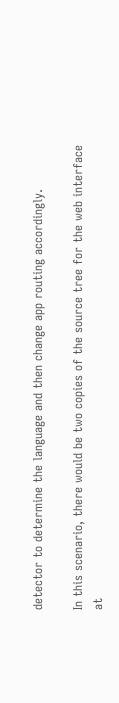detector to determine the language and then change app routing accordingly.

In this scenario, there would be two copies of the source tree for the web interface at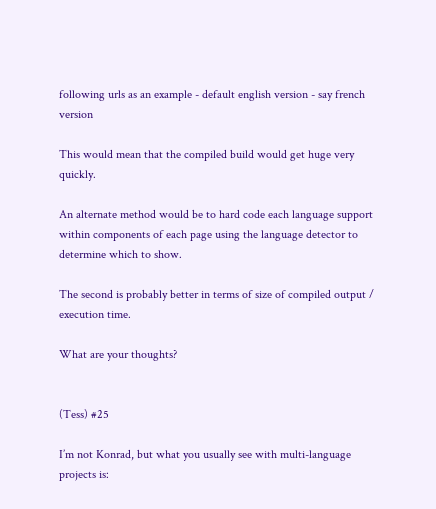following urls as an example - default english version - say french version

This would mean that the compiled build would get huge very quickly.

An alternate method would be to hard code each language support within components of each page using the language detector to determine which to show.

The second is probably better in terms of size of compiled output / execution time.

What are your thoughts?


(Tess) #25

I’m not Konrad, but what you usually see with multi-language projects is: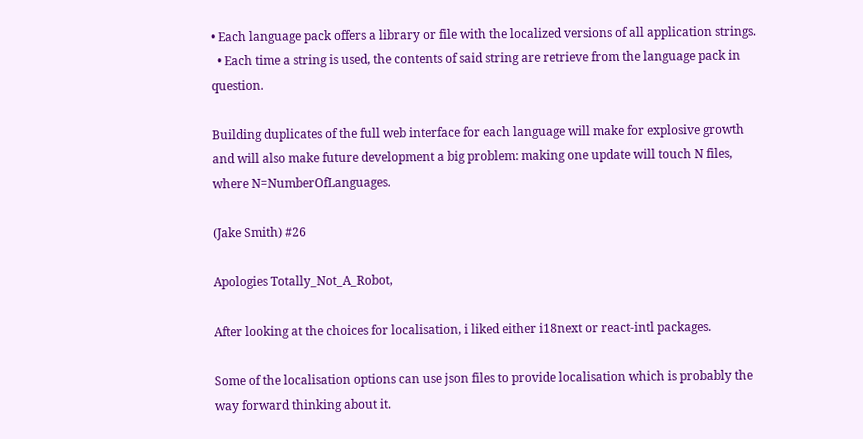• Each language pack offers a library or file with the localized versions of all application strings.
  • Each time a string is used, the contents of said string are retrieve from the language pack in question.

Building duplicates of the full web interface for each language will make for explosive growth and will also make future development a big problem: making one update will touch N files, where N=NumberOfLanguages.

(Jake Smith) #26

Apologies Totally_Not_A_Robot,

After looking at the choices for localisation, i liked either i18next or react-intl packages.

Some of the localisation options can use json files to provide localisation which is probably the way forward thinking about it.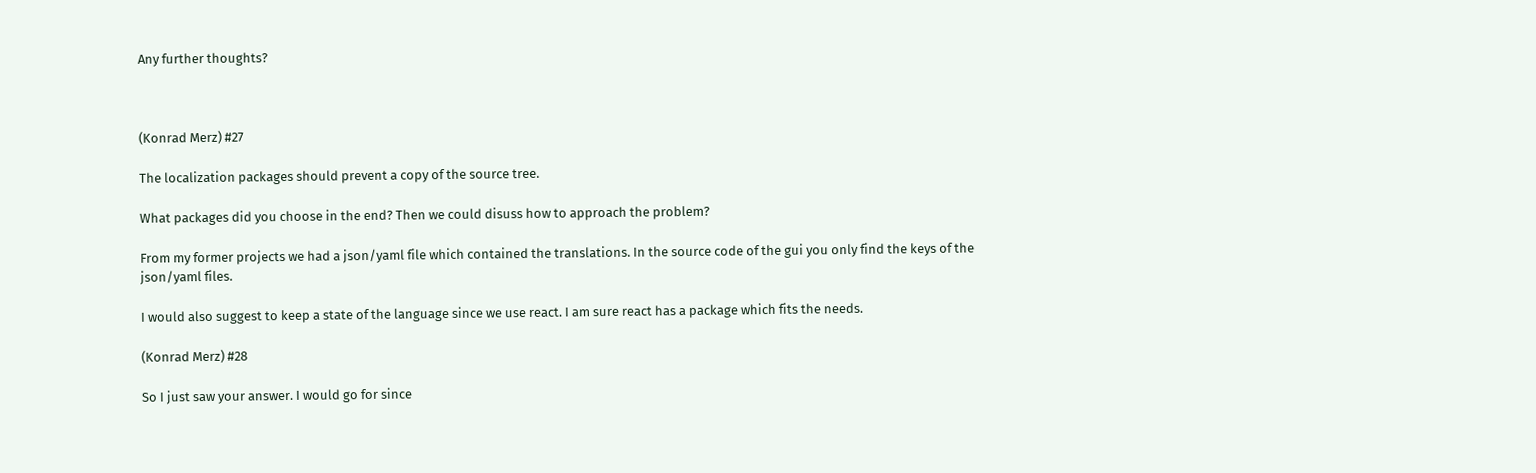Any further thoughts?



(Konrad Merz) #27

The localization packages should prevent a copy of the source tree.

What packages did you choose in the end? Then we could disuss how to approach the problem?

From my former projects we had a json/yaml file which contained the translations. In the source code of the gui you only find the keys of the json/yaml files.

I would also suggest to keep a state of the language since we use react. I am sure react has a package which fits the needs.

(Konrad Merz) #28

So I just saw your answer. I would go for since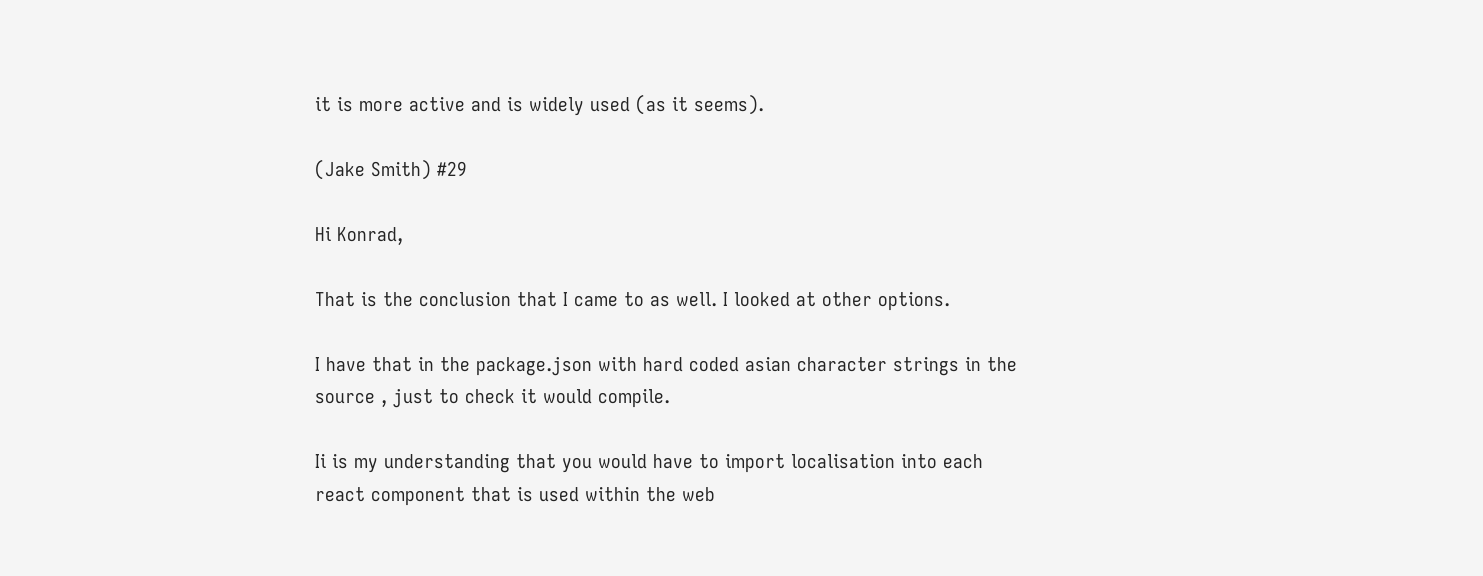it is more active and is widely used (as it seems).

(Jake Smith) #29

Hi Konrad,

That is the conclusion that I came to as well. I looked at other options.

I have that in the package.json with hard coded asian character strings in the source , just to check it would compile.

Ii is my understanding that you would have to import localisation into each react component that is used within the web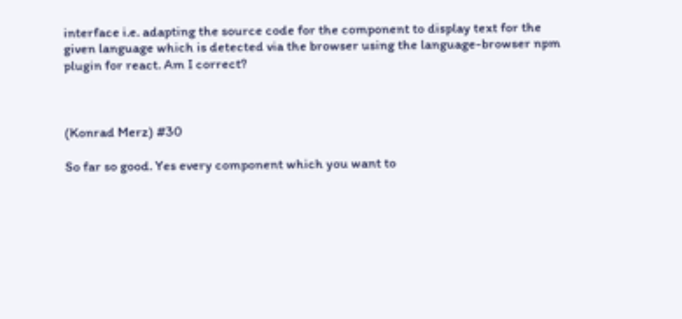interface i.e. adapting the source code for the component to display text for the given language which is detected via the browser using the language-browser npm plugin for react. Am I correct?



(Konrad Merz) #30

So far so good. Yes every component which you want to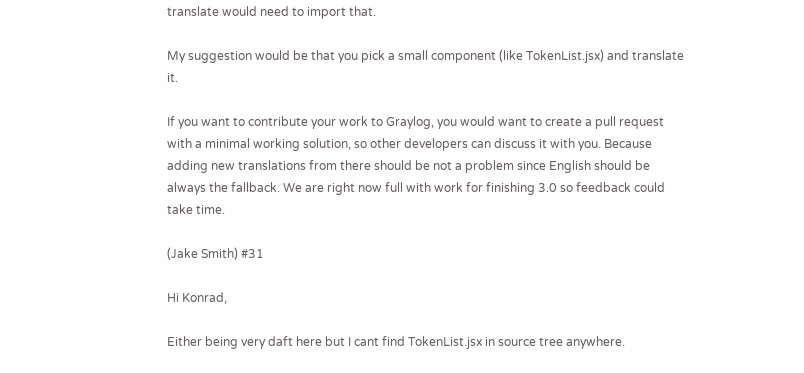translate would need to import that.

My suggestion would be that you pick a small component (like TokenList.jsx) and translate it.

If you want to contribute your work to Graylog, you would want to create a pull request with a minimal working solution, so other developers can discuss it with you. Because adding new translations from there should be not a problem since English should be always the fallback. We are right now full with work for finishing 3.0 so feedback could take time.

(Jake Smith) #31

Hi Konrad,

Either being very daft here but I cant find TokenList.jsx in source tree anywhere.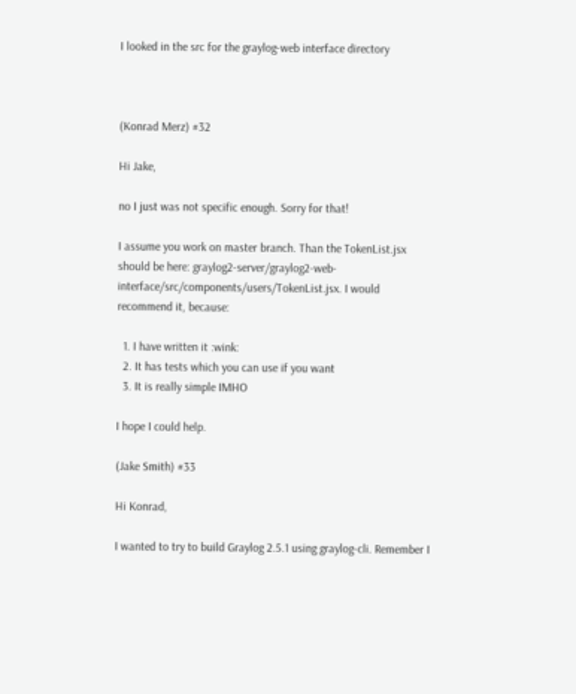I looked in the src for the graylog-web interface directory



(Konrad Merz) #32

Hi Jake,

no I just was not specific enough. Sorry for that!

I assume you work on master branch. Than the TokenList.jsx should be here: graylog2-server/graylog2-web-interface/src/components/users/TokenList.jsx. I would recommend it, because:

  1. I have written it :wink:
  2. It has tests which you can use if you want
  3. It is really simple IMHO

I hope I could help.

(Jake Smith) #33

Hi Konrad,

I wanted to try to build Graylog 2.5.1 using graylog-cli. Remember I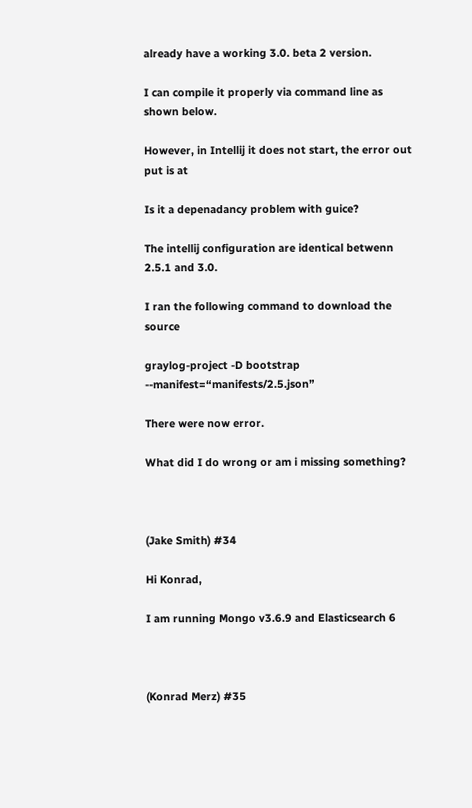already have a working 3.0. beta 2 version.

I can compile it properly via command line as shown below.

However, in Intellij it does not start, the error out put is at

Is it a depenadancy problem with guice?

The intellij configuration are identical betwenn 2.5.1 and 3.0.

I ran the following command to download the source

graylog-project -D bootstrap --manifest=“manifests/2.5.json”

There were now error.

What did I do wrong or am i missing something?



(Jake Smith) #34

Hi Konrad,

I am running Mongo v3.6.9 and Elasticsearch 6



(Konrad Merz) #35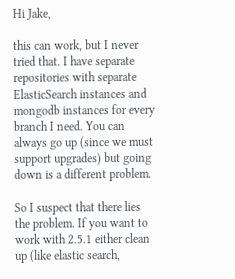Hi Jake,

this can work, but I never tried that. I have separate repositories with separate ElasticSearch instances and mongodb instances for every branch I need. You can always go up (since we must support upgrades) but going down is a different problem.

So I suspect that there lies the problem. If you want to work with 2.5.1 either clean up (like elastic search,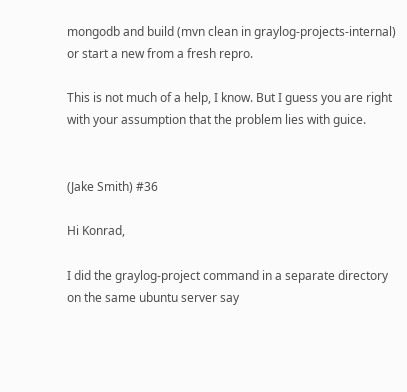mongodb and build (mvn clean in graylog-projects-internal) or start a new from a fresh repro.

This is not much of a help, I know. But I guess you are right with your assumption that the problem lies with guice.


(Jake Smith) #36

Hi Konrad,

I did the graylog-project command in a separate directory on the same ubuntu server say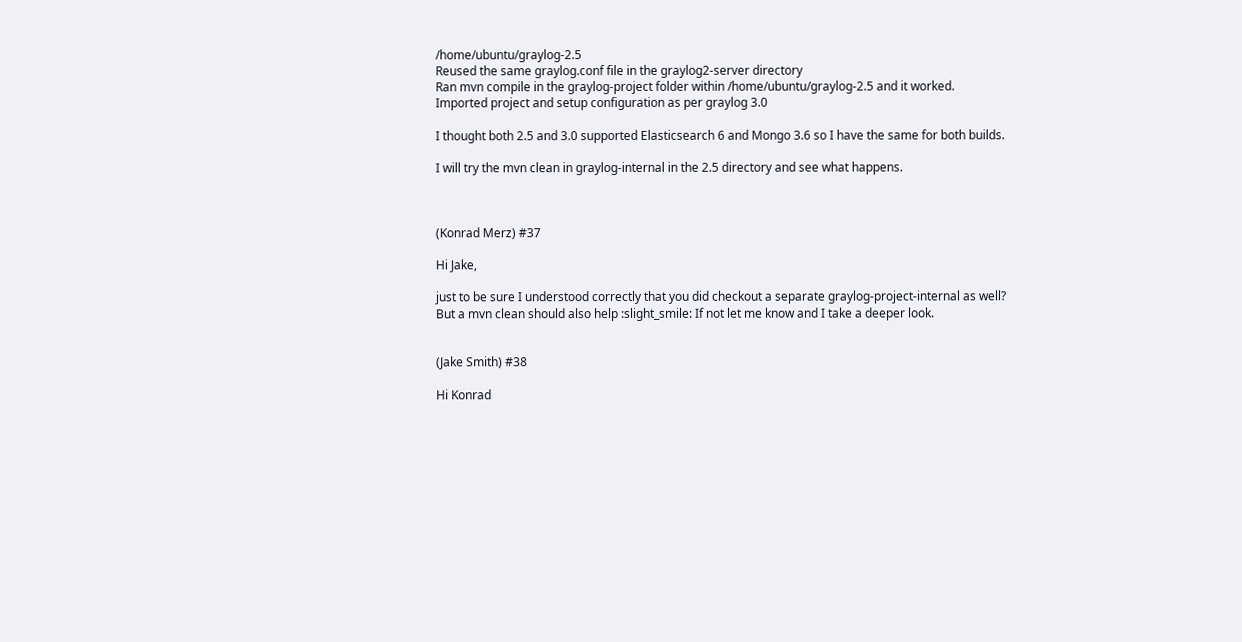/home/ubuntu/graylog-2.5
Reused the same graylog.conf file in the graylog2-server directory
Ran mvn compile in the graylog-project folder within /home/ubuntu/graylog-2.5 and it worked.
Imported project and setup configuration as per graylog 3.0

I thought both 2.5 and 3.0 supported Elasticsearch 6 and Mongo 3.6 so I have the same for both builds.

I will try the mvn clean in graylog-internal in the 2.5 directory and see what happens.



(Konrad Merz) #37

Hi Jake,

just to be sure I understood correctly that you did checkout a separate graylog-project-internal as well?
But a mvn clean should also help :slight_smile: If not let me know and I take a deeper look.


(Jake Smith) #38

Hi Konrad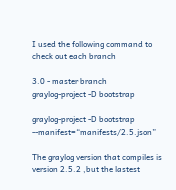I used the following command to check out each branch

3.0 - master branch
graylog-project -D bootstrap

graylog-project -D bootstrap --manifest=“manifests/2.5.json”

The graylog version that compiles is version 2.5.2 ,but the lastest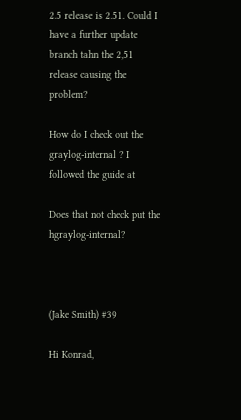2.5 release is 2.51. Could I have a further update branch tahn the 2,51 release causing the problem?

How do I check out the graylog-internal ? I followed the guide at

Does that not check put the hgraylog-internal?



(Jake Smith) #39

Hi Konrad,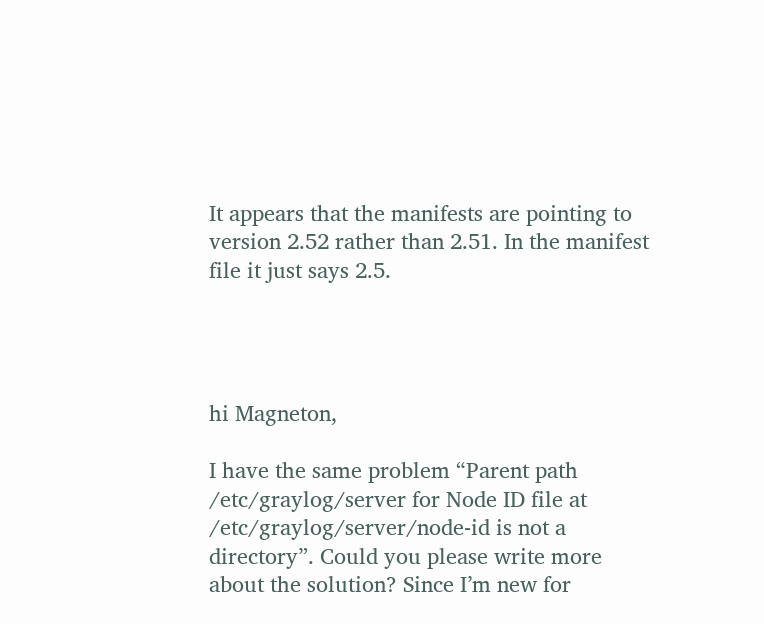It appears that the manifests are pointing to version 2.52 rather than 2.51. In the manifest file it just says 2.5.




hi Magneton,

I have the same problem “Parent path /etc/graylog/server for Node ID file at /etc/graylog/server/node-id is not a directory”. Could you please write more about the solution? Since I’m new for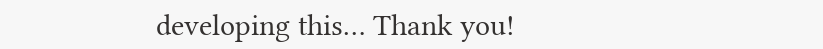developing this… Thank you!